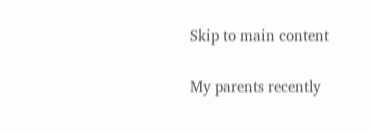Skip to main content

My parents recently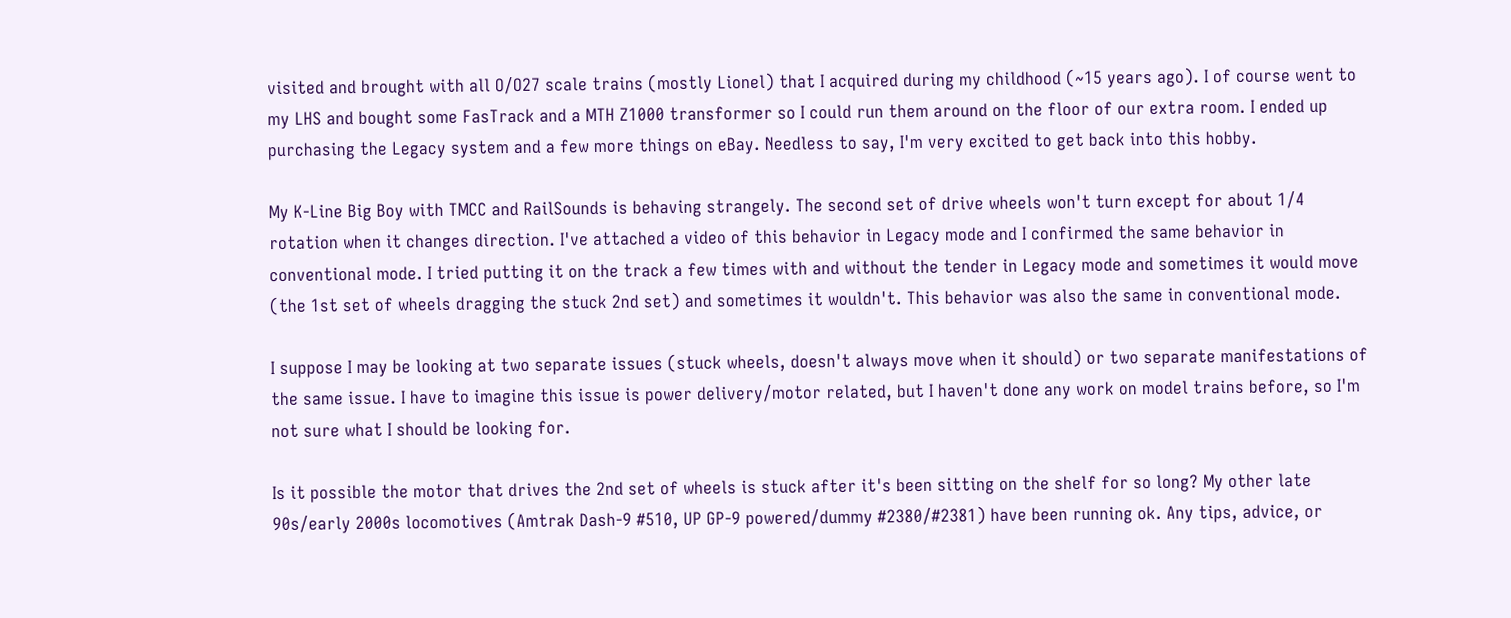visited and brought with all O/O27 scale trains (mostly Lionel) that I acquired during my childhood (~15 years ago). I of course went to my LHS and bought some FasTrack and a MTH Z1000 transformer so I could run them around on the floor of our extra room. I ended up purchasing the Legacy system and a few more things on eBay. Needless to say, I'm very excited to get back into this hobby.

My K-Line Big Boy with TMCC and RailSounds is behaving strangely. The second set of drive wheels won't turn except for about 1/4 rotation when it changes direction. I've attached a video of this behavior in Legacy mode and I confirmed the same behavior in conventional mode. I tried putting it on the track a few times with and without the tender in Legacy mode and sometimes it would move (the 1st set of wheels dragging the stuck 2nd set) and sometimes it wouldn't. This behavior was also the same in conventional mode.

I suppose I may be looking at two separate issues (stuck wheels, doesn't always move when it should) or two separate manifestations of the same issue. I have to imagine this issue is power delivery/motor related, but I haven't done any work on model trains before, so I'm not sure what I should be looking for.

Is it possible the motor that drives the 2nd set of wheels is stuck after it's been sitting on the shelf for so long? My other late 90s/early 2000s locomotives (Amtrak Dash-9 #510, UP GP-9 powered/dummy #2380/#2381) have been running ok. Any tips, advice, or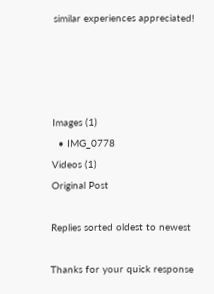similar experiences appreciated!




Images (1)
  • IMG_0778
Videos (1)
Original Post

Replies sorted oldest to newest

Thanks for your quick response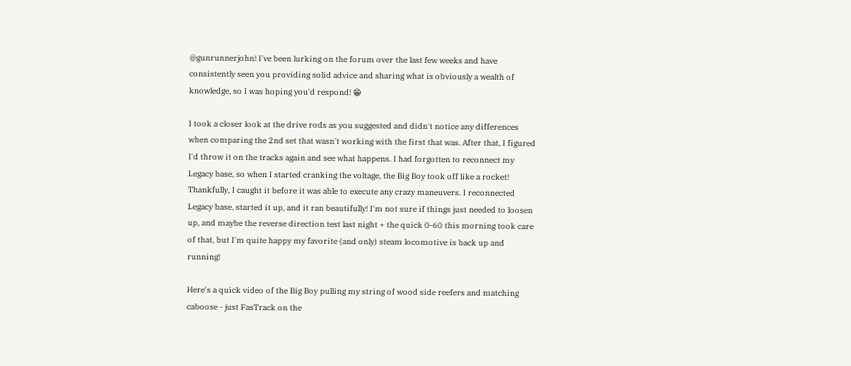@gunrunnerjohn! I've been lurking on the forum over the last few weeks and have consistently seen you providing solid advice and sharing what is obviously a wealth of knowledge, so I was hoping you'd respond! 😁

I took a closer look at the drive rods as you suggested and didn't notice any differences when comparing the 2nd set that wasn't working with the first that was. After that, I figured I'd throw it on the tracks again and see what happens. I had forgotten to reconnect my Legacy base, so when I started cranking the voltage, the Big Boy took off like a rocket! Thankfully, I caught it before it was able to execute any crazy maneuvers. I reconnected Legacy base, started it up, and it ran beautifully! I'm not sure if things just needed to loosen up, and maybe the reverse direction test last night + the quick 0-60 this morning took care of that, but I'm quite happy my favorite (and only) steam locomotive is back up and running!

Here's a quick video of the Big Boy pulling my string of wood side reefers and matching caboose - just FasTrack on the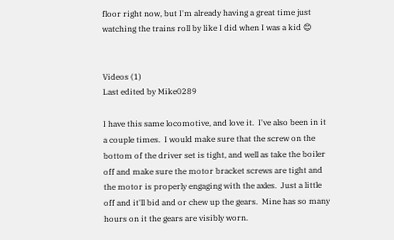floor right now, but I'm already having a great time just watching the trains roll by like I did when I was a kid 😊


Videos (1)
Last edited by Mike0289

I have this same locomotive, and love it.  I've also been in it a couple times.  I would make sure that the screw on the bottom of the driver set is tight, and well as take the boiler off and make sure the motor bracket screws are tight and the motor is properly engaging with the axles.  Just a little off and it'll bid and or chew up the gears.  Mine has so many hours on it the gears are visibly worn.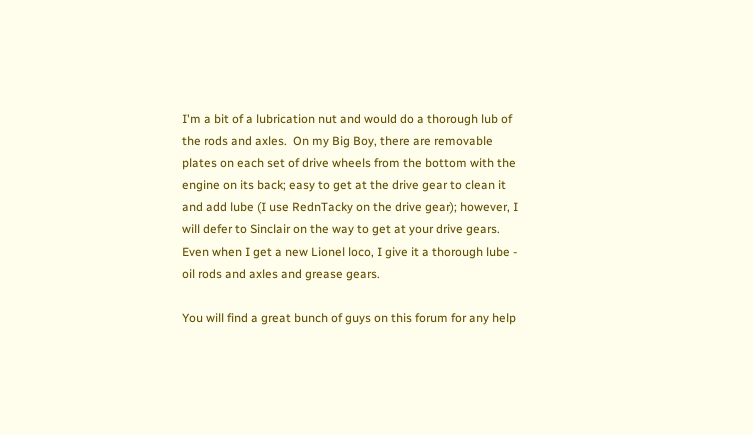I'm a bit of a lubrication nut and would do a thorough lub of the rods and axles.  On my Big Boy, there are removable plates on each set of drive wheels from the bottom with the engine on its back; easy to get at the drive gear to clean it and add lube (I use RednTacky on the drive gear); however, I will defer to Sinclair on the way to get at your drive gears.  Even when I get a new Lionel loco, I give it a thorough lube - oil rods and axles and grease gears.

You will find a great bunch of guys on this forum for any help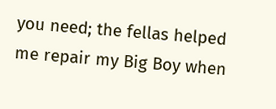you need; the fellas helped me repair my Big Boy when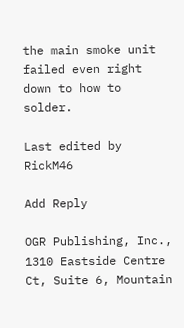the main smoke unit failed even right down to how to solder.

Last edited by RickM46

Add Reply

OGR Publishing, Inc., 1310 Eastside Centre Ct, Suite 6, Mountain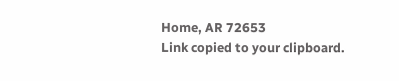Home, AR 72653
Link copied to your clipboard.